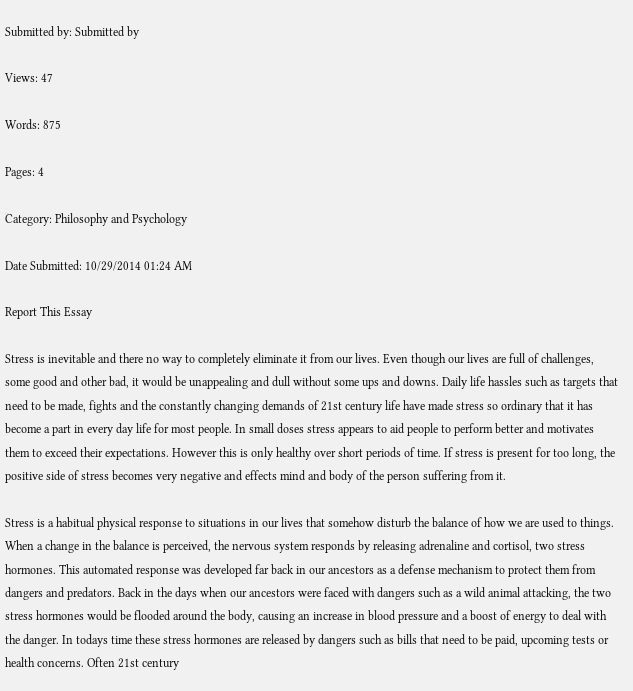Submitted by: Submitted by

Views: 47

Words: 875

Pages: 4

Category: Philosophy and Psychology

Date Submitted: 10/29/2014 01:24 AM

Report This Essay

Stress is inevitable and there no way to completely eliminate it from our lives. Even though our lives are full of challenges, some good and other bad, it would be unappealing and dull without some ups and downs. Daily life hassles such as targets that need to be made, fights and the constantly changing demands of 21st century life have made stress so ordinary that it has become a part in every day life for most people. In small doses stress appears to aid people to perform better and motivates them to exceed their expectations. However this is only healthy over short periods of time. If stress is present for too long, the positive side of stress becomes very negative and effects mind and body of the person suffering from it.

Stress is a habitual physical response to situations in our lives that somehow disturb the balance of how we are used to things. When a change in the balance is perceived, the nervous system responds by releasing adrenaline and cortisol, two stress hormones. This automated response was developed far back in our ancestors as a defense mechanism to protect them from dangers and predators. Back in the days when our ancestors were faced with dangers such as a wild animal attacking, the two stress hormones would be flooded around the body, causing an increase in blood pressure and a boost of energy to deal with the danger. In todays time these stress hormones are released by dangers such as bills that need to be paid, upcoming tests or health concerns. Often 21st century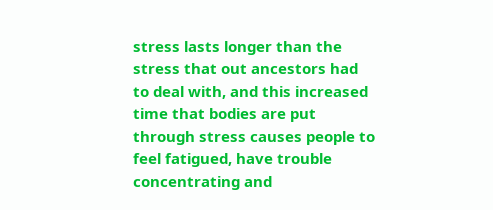stress lasts longer than the stress that out ancestors had to deal with, and this increased time that bodies are put through stress causes people to feel fatigued, have trouble concentrating and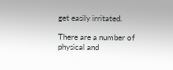get easily irritated.

There are a number of physical and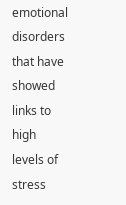emotional disorders that have showed links to high levels of stress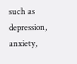such as depression, anxiety,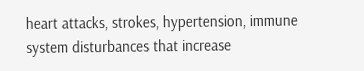heart attacks, strokes, hypertension, immune system disturbances that increase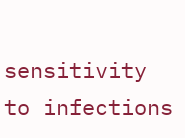sensitivity to infections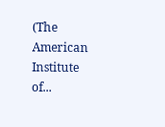(The American Institute of...